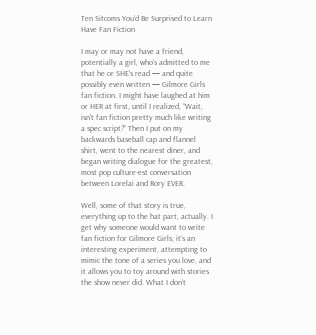Ten Sitcoms You’d Be Surprised to Learn Have Fan Fiction

I may or may not have a friend, potentially a girl, who’s admitted to me that he or SHE’s read — and quite possibly even written — Gilmore Girls fan fiction. I might have laughed at him or HER at first, until I realized, “Wait, isn’t fan fiction pretty much like writing a spec script?” Then I put on my backwards baseball cap and flannel shirt, went to the nearest diner, and began writing dialogue for the greatest, most pop culture-est conversation between Lorelai and Rory EVER.

Well, some of that story is true, everything up to the hat part, actually. I get why someone would want to write fan fiction for Gilmore Girls; it’s an interesting experiment, attempting to mimic the tone of a series you love, and it allows you to toy around with stories the show never did. What I don’t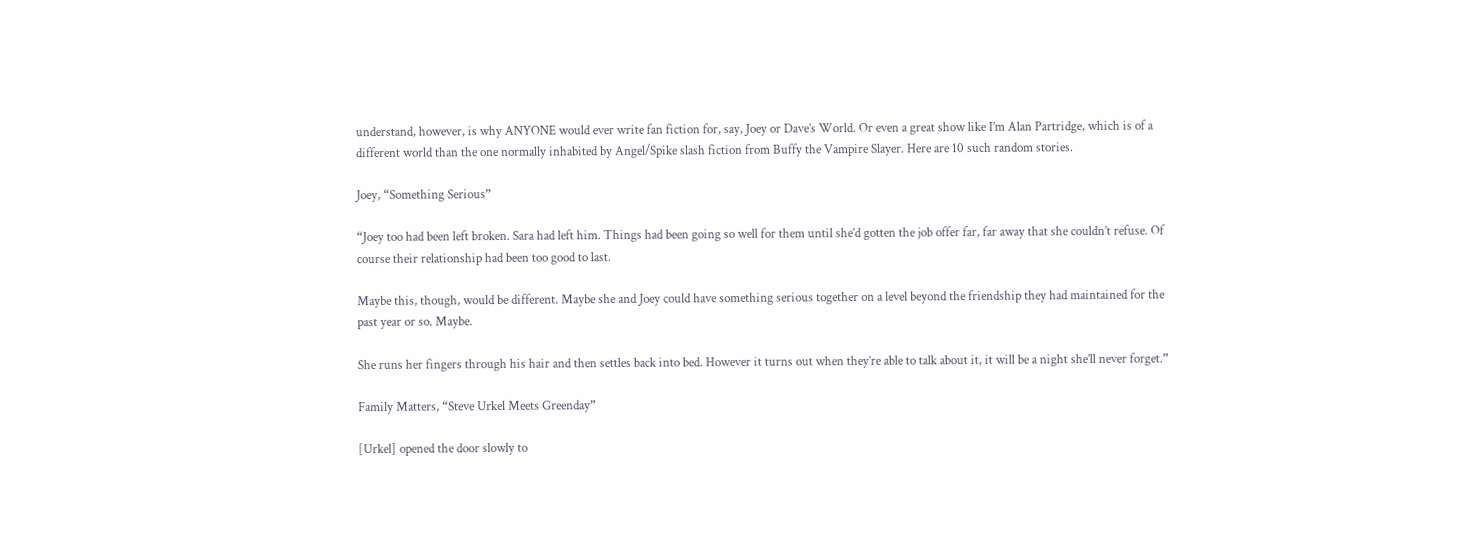understand, however, is why ANYONE would ever write fan fiction for, say, Joey or Dave’s World. Or even a great show like I’m Alan Partridge, which is of a different world than the one normally inhabited by Angel/Spike slash fiction from Buffy the Vampire Slayer. Here are 10 such random stories.

Joey, “Something Serious”

“Joey too had been left broken. Sara had left him. Things had been going so well for them until she’d gotten the job offer far, far away that she couldn’t refuse. Of course their relationship had been too good to last.

Maybe this, though, would be different. Maybe she and Joey could have something serious together on a level beyond the friendship they had maintained for the past year or so. Maybe.

She runs her fingers through his hair and then settles back into bed. However it turns out when they’re able to talk about it, it will be a night she’ll never forget.”

Family Matters, “Steve Urkel Meets Greenday”

[Urkel] opened the door slowly to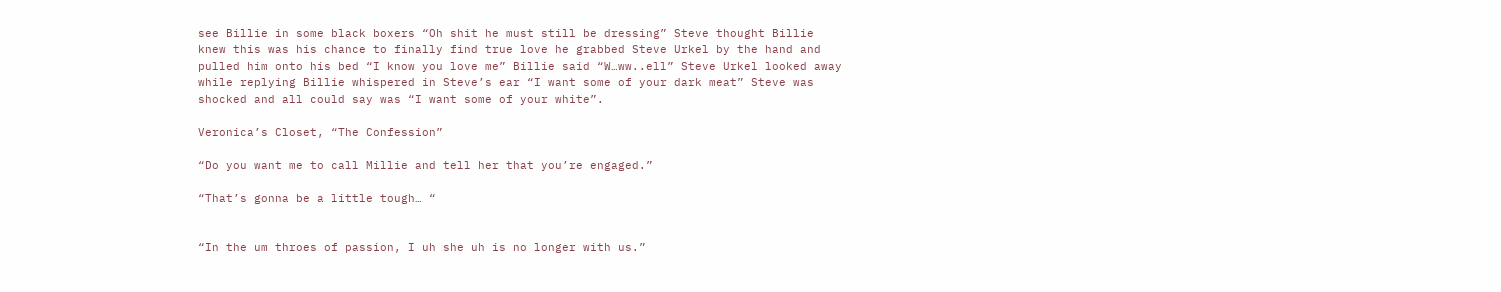see Billie in some black boxers “Oh shit he must still be dressing” Steve thought Billie knew this was his chance to finally find true love he grabbed Steve Urkel by the hand and pulled him onto his bed “I know you love me” Billie said “W…ww..ell” Steve Urkel looked away while replying Billie whispered in Steve’s ear “I want some of your dark meat” Steve was shocked and all could say was “I want some of your white”.

Veronica’s Closet, “The Confession”

“Do you want me to call Millie and tell her that you’re engaged.”

“That’s gonna be a little tough… “


“In the um throes of passion, I uh she uh is no longer with us.”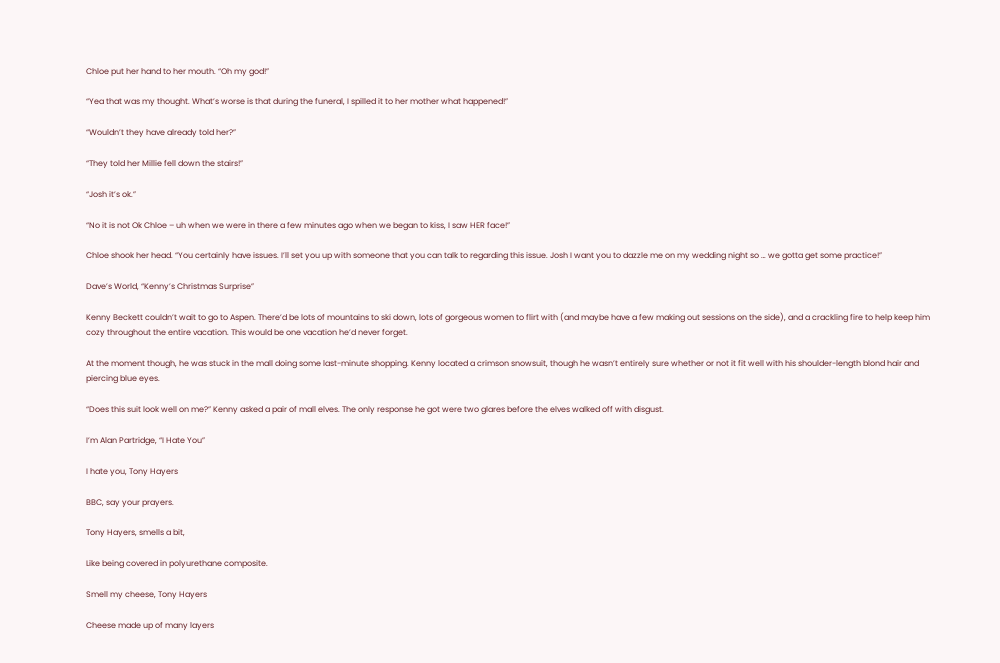Chloe put her hand to her mouth. “Oh my god!”

“Yea that was my thought. What’s worse is that during the funeral, I spilled it to her mother what happened!”

“Wouldn’t they have already told her?”

“They told her Millie fell down the stairs!”

“Josh it’s ok.”

“No it is not Ok Chloe – uh when we were in there a few minutes ago when we began to kiss, I saw HER face!”

Chloe shook her head. “You certainly have issues. I’ll set you up with someone that you can talk to regarding this issue. Josh I want you to dazzle me on my wedding night so … we gotta get some practice!”

Dave’s World, “Kenny’s Christmas Surprise”

Kenny Beckett couldn’t wait to go to Aspen. There’d be lots of mountains to ski down, lots of gorgeous women to flirt with (and maybe have a few making out sessions on the side), and a crackling fire to help keep him cozy throughout the entire vacation. This would be one vacation he’d never forget.

At the moment though, he was stuck in the mall doing some last-minute shopping. Kenny located a crimson snowsuit, though he wasn’t entirely sure whether or not it fit well with his shoulder-length blond hair and piercing blue eyes.

“Does this suit look well on me?” Kenny asked a pair of mall elves. The only response he got were two glares before the elves walked off with disgust.

I’m Alan Partridge, “I Hate You”

I hate you, Tony Hayers

BBC, say your prayers.

Tony Hayers, smells a bit,

Like being covered in polyurethane composite.

Smell my cheese, Tony Hayers

Cheese made up of many layers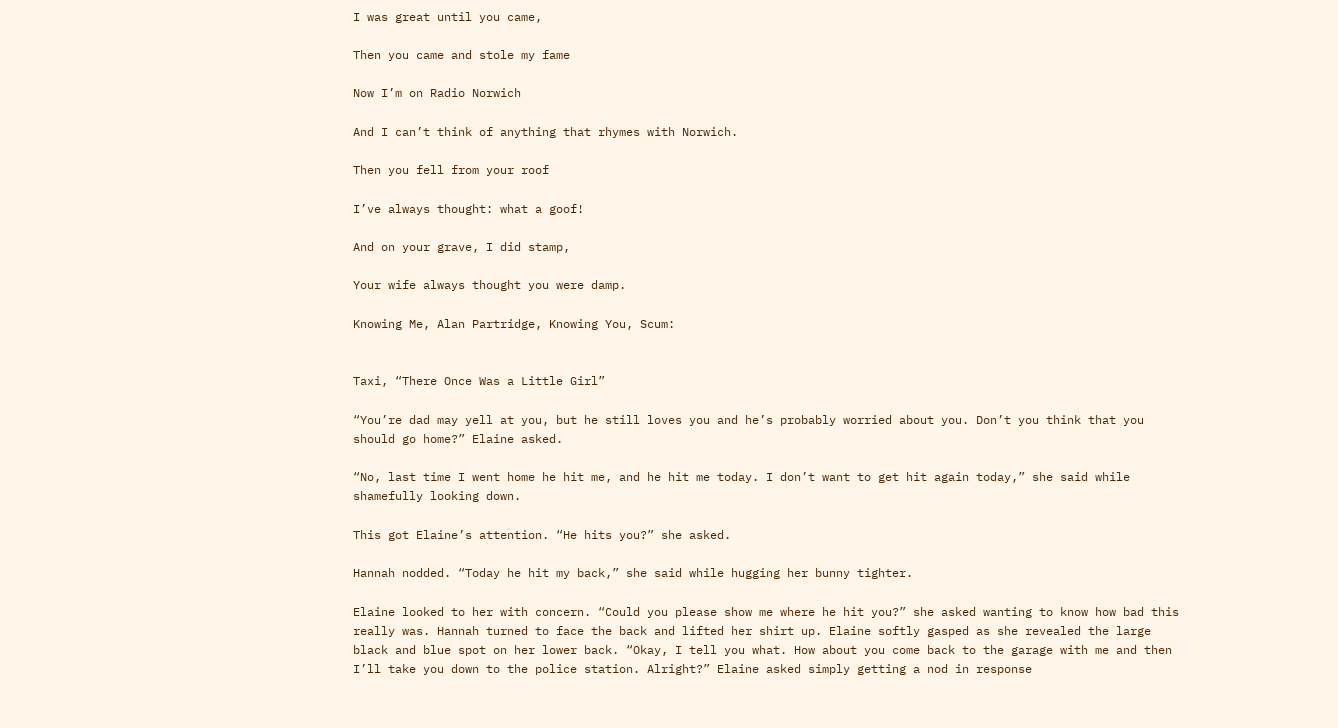I was great until you came,

Then you came and stole my fame

Now I’m on Radio Norwich

And I can’t think of anything that rhymes with Norwich.

Then you fell from your roof

I’ve always thought: what a goof!

And on your grave, I did stamp,

Your wife always thought you were damp.

Knowing Me, Alan Partridge, Knowing You, Scum:


Taxi, “There Once Was a Little Girl”

“You’re dad may yell at you, but he still loves you and he’s probably worried about you. Don’t you think that you should go home?” Elaine asked.

“No, last time I went home he hit me, and he hit me today. I don’t want to get hit again today,” she said while shamefully looking down.

This got Elaine’s attention. “He hits you?” she asked.

Hannah nodded. “Today he hit my back,” she said while hugging her bunny tighter.

Elaine looked to her with concern. “Could you please show me where he hit you?” she asked wanting to know how bad this really was. Hannah turned to face the back and lifted her shirt up. Elaine softly gasped as she revealed the large black and blue spot on her lower back. “Okay, I tell you what. How about you come back to the garage with me and then I’ll take you down to the police station. Alright?” Elaine asked simply getting a nod in response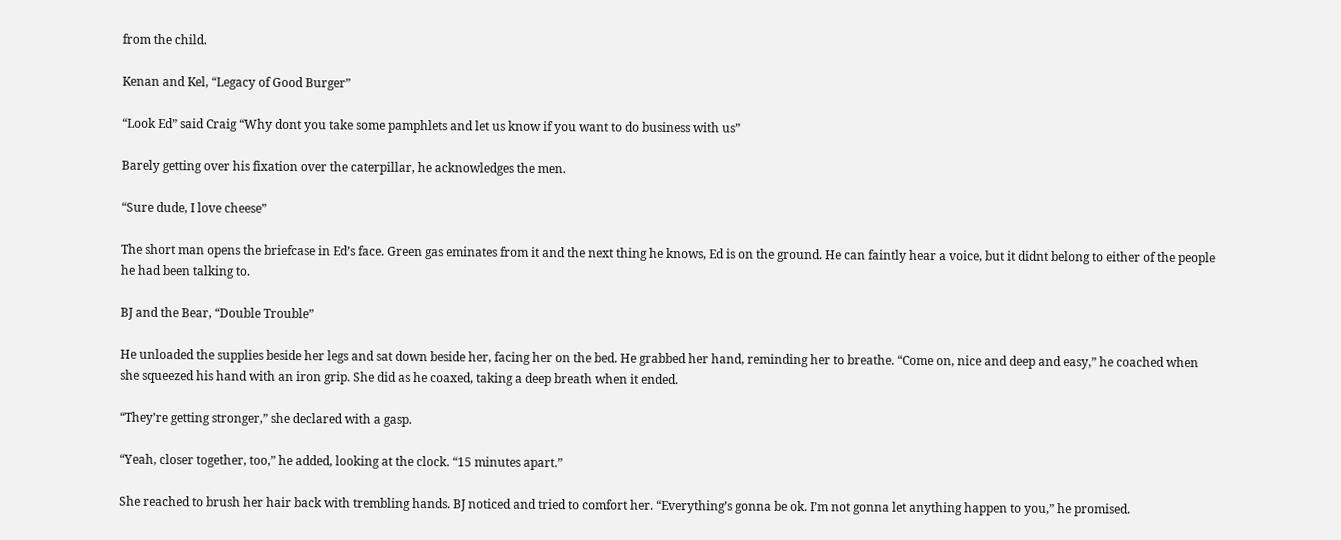from the child.

Kenan and Kel, “Legacy of Good Burger”

“Look Ed” said Craig “Why dont you take some pamphlets and let us know if you want to do business with us”

Barely getting over his fixation over the caterpillar, he acknowledges the men.

“Sure dude, I love cheese”

The short man opens the briefcase in Ed’s face. Green gas eminates from it and the next thing he knows, Ed is on the ground. He can faintly hear a voice, but it didnt belong to either of the people he had been talking to.

BJ and the Bear, “Double Trouble”

He unloaded the supplies beside her legs and sat down beside her, facing her on the bed. He grabbed her hand, reminding her to breathe. “Come on, nice and deep and easy,” he coached when she squeezed his hand with an iron grip. She did as he coaxed, taking a deep breath when it ended.

“They’re getting stronger,” she declared with a gasp.

“Yeah, closer together, too,” he added, looking at the clock. “15 minutes apart.”

She reached to brush her hair back with trembling hands. BJ noticed and tried to comfort her. “Everything’s gonna be ok. I’m not gonna let anything happen to you,” he promised.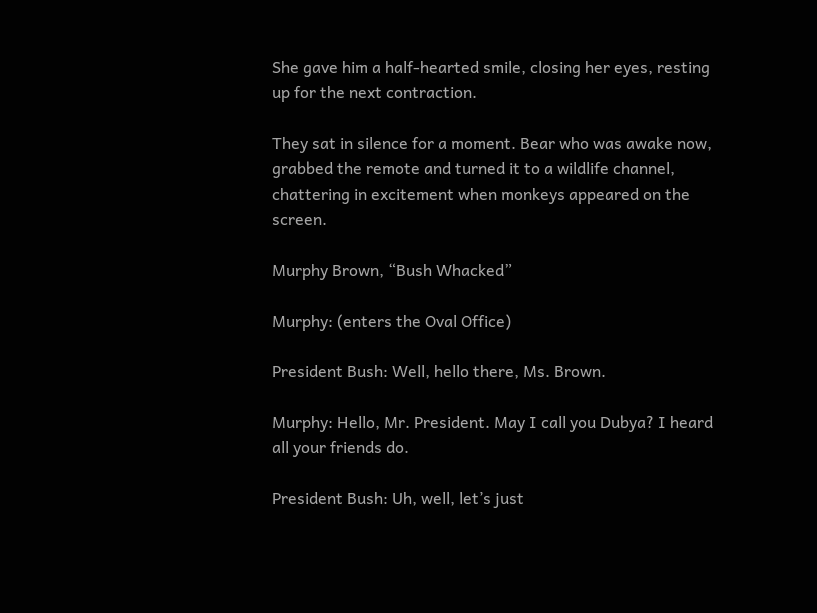She gave him a half-hearted smile, closing her eyes, resting up for the next contraction.

They sat in silence for a moment. Bear who was awake now, grabbed the remote and turned it to a wildlife channel, chattering in excitement when monkeys appeared on the screen.

Murphy Brown, “Bush Whacked”

Murphy: (enters the Oval Office)

President Bush: Well, hello there, Ms. Brown.

Murphy: Hello, Mr. President. May I call you Dubya? I heard all your friends do.

President Bush: Uh, well, let’s just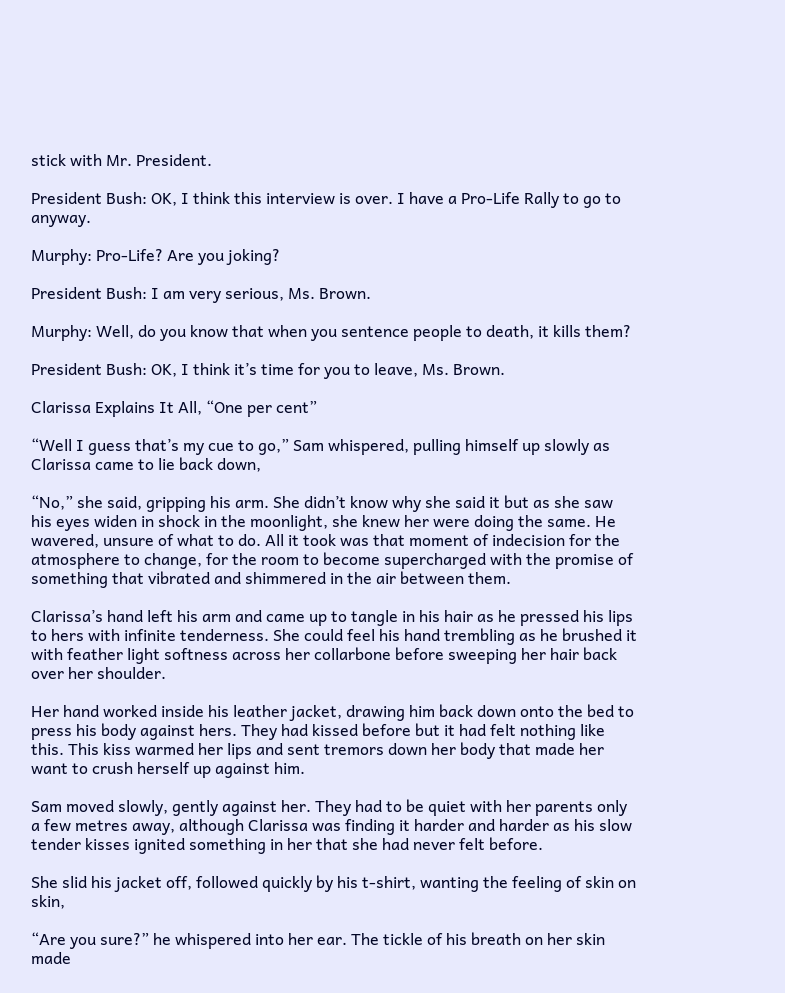stick with Mr. President.

President Bush: OK, I think this interview is over. I have a Pro-Life Rally to go to anyway.

Murphy: Pro-Life? Are you joking?

President Bush: I am very serious, Ms. Brown.

Murphy: Well, do you know that when you sentence people to death, it kills them?

President Bush: OK, I think it’s time for you to leave, Ms. Brown.

Clarissa Explains It All, “One per cent”

“Well I guess that’s my cue to go,” Sam whispered, pulling himself up slowly as Clarissa came to lie back down,

“No,” she said, gripping his arm. She didn’t know why she said it but as she saw his eyes widen in shock in the moonlight, she knew her were doing the same. He wavered, unsure of what to do. All it took was that moment of indecision for the atmosphere to change, for the room to become supercharged with the promise of something that vibrated and shimmered in the air between them.

Clarissa’s hand left his arm and came up to tangle in his hair as he pressed his lips to hers with infinite tenderness. She could feel his hand trembling as he brushed it with feather light softness across her collarbone before sweeping her hair back over her shoulder.

Her hand worked inside his leather jacket, drawing him back down onto the bed to press his body against hers. They had kissed before but it had felt nothing like this. This kiss warmed her lips and sent tremors down her body that made her want to crush herself up against him.

Sam moved slowly, gently against her. They had to be quiet with her parents only a few metres away, although Clarissa was finding it harder and harder as his slow tender kisses ignited something in her that she had never felt before.

She slid his jacket off, followed quickly by his t-shirt, wanting the feeling of skin on skin,

“Are you sure?” he whispered into her ear. The tickle of his breath on her skin made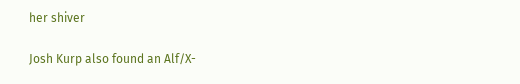her shiver

Josh Kurp also found an Alf/X-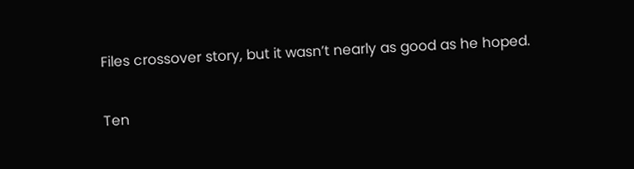Files crossover story, but it wasn’t nearly as good as he hoped.

Ten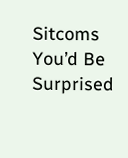Sitcoms You’d Be Surprised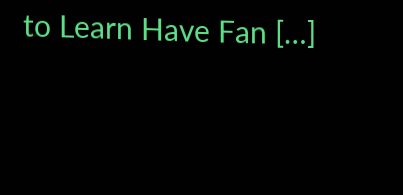to Learn Have Fan […]